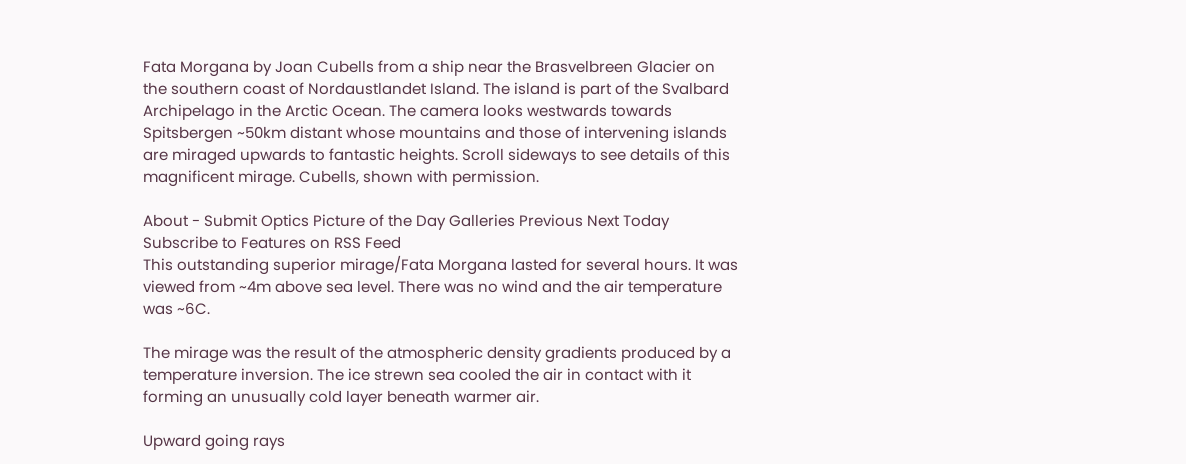Fata Morgana by Joan Cubells from a ship near the Brasvelbreen Glacier on the southern coast of Nordaustlandet Island. The island is part of the Svalbard Archipelago in the Arctic Ocean. The camera looks westwards towards Spitsbergen ~50km distant whose mountains and those of intervening islands are miraged upwards to fantastic heights. Scroll sideways to see details of this magnificent mirage. Cubells, shown with permission.

About - Submit Optics Picture of the Day Galleries Previous Next Today Subscribe to Features on RSS Feed
This outstanding superior mirage/Fata Morgana lasted for several hours. It was viewed from ~4m above sea level. There was no wind and the air temperature was ~6C.

The mirage was the result of the atmospheric density gradients produced by a temperature inversion. The ice strewn sea cooled the air in contact with it forming an unusually cold layer beneath warmer air.

Upward going rays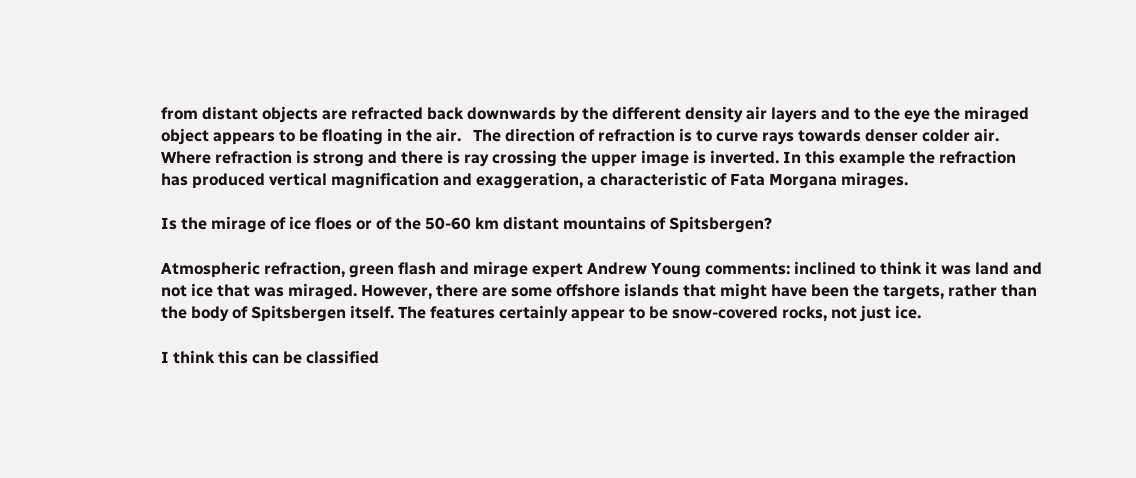from distant objects are refracted back downwards by the different density air layers and to the eye the miraged object appears to be floating in the air.   The direction of refraction is to curve rays towards denser colder air. Where refraction is strong and there is ray crossing the upper image is inverted. In this example the refraction has produced vertical magnification and exaggeration, a characteristic of Fata Morgana mirages.

Is the mirage of ice floes or of the 50-60 km distant mountains of Spitsbergen?

Atmospheric refraction, green flash and mirage expert Andrew Young comments: inclined to think it was land and not ice that was miraged. However, there are some offshore islands that might have been the targets, rather than the body of Spitsbergen itself. The features certainly appear to be snow-covered rocks, not just ice.

I think this can be classified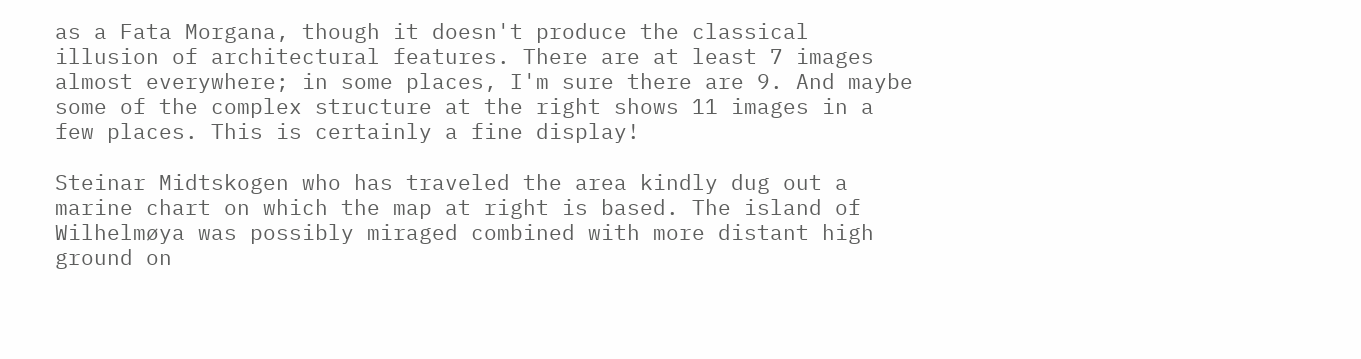as a Fata Morgana, though it doesn't produce the classical illusion of architectural features. There are at least 7 images almost everywhere; in some places, I'm sure there are 9. And maybe some of the complex structure at the right shows 11 images in a few places. This is certainly a fine display!

Steinar Midtskogen who has traveled the area kindly dug out a marine chart on which the map at right is based. The island of Wilhelmøya was possibly miraged combined with more distant high ground on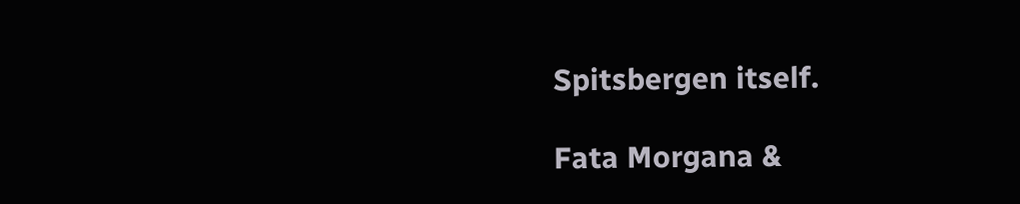Spitsbergen itself.

Fata Morgana &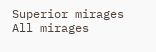Superior mirages
All mirages